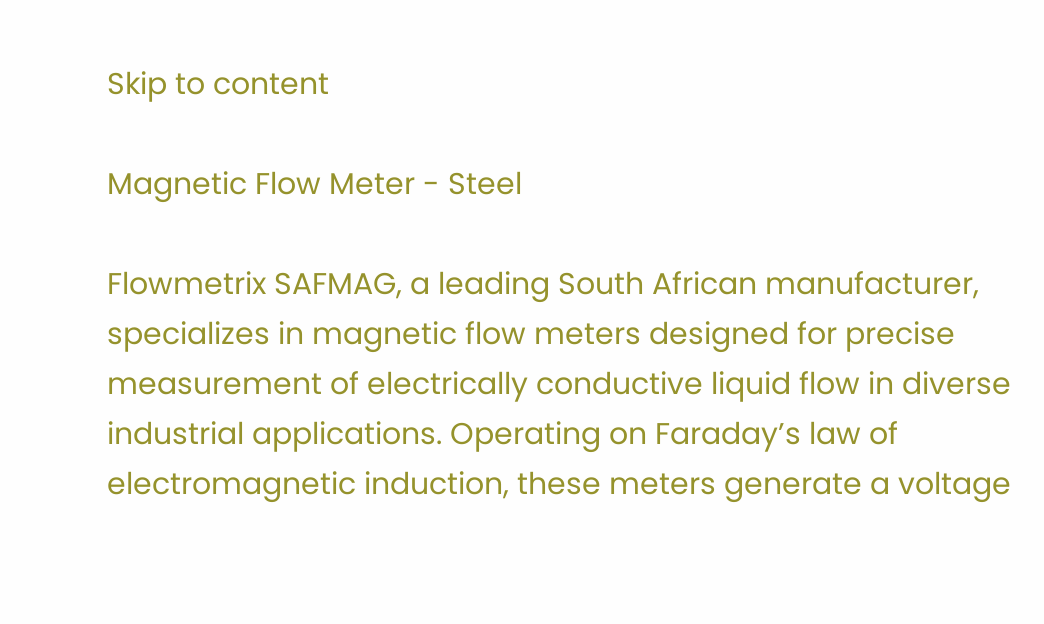Skip to content

Magnetic Flow Meter - Steel

Flowmetrix SAFMAG, a leading South African manufacturer, specializes in magnetic flow meters designed for precise measurement of electrically conductive liquid flow in diverse industrial applications. Operating on Faraday’s law of electromagnetic induction, these meters generate a voltage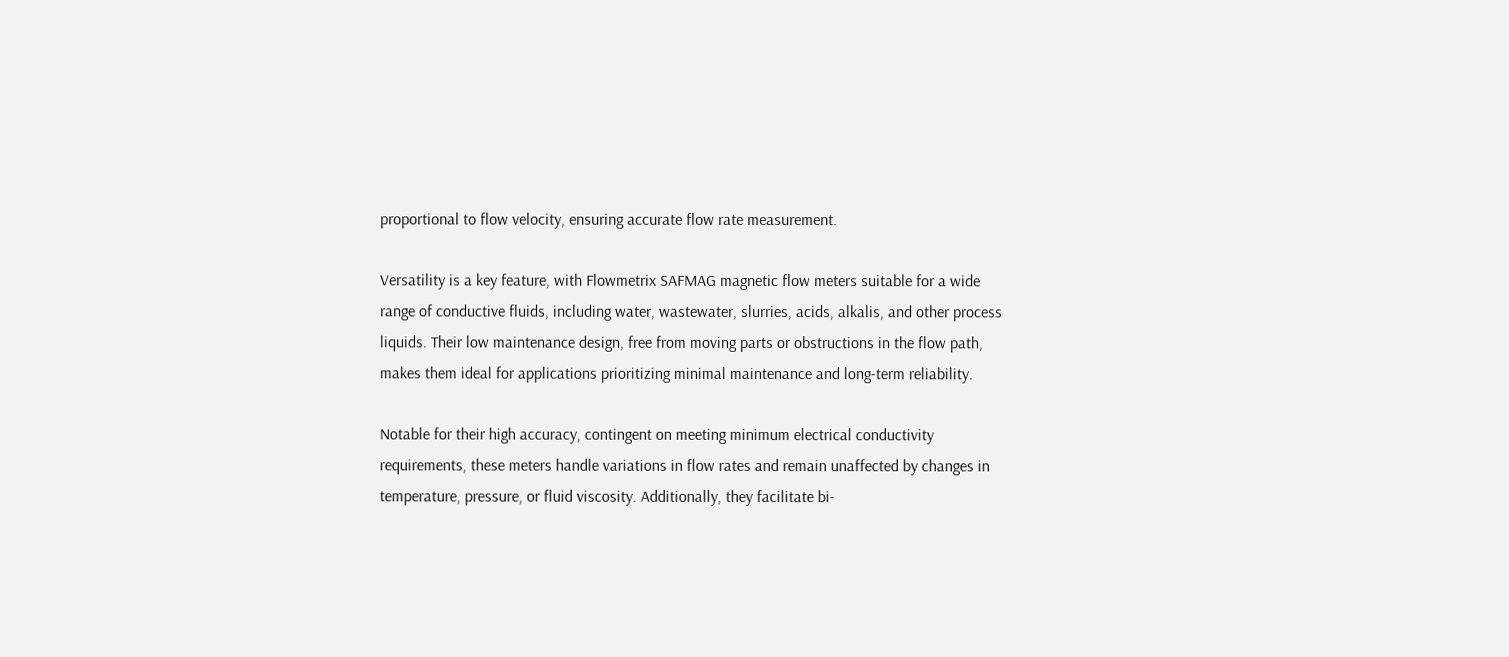proportional to flow velocity, ensuring accurate flow rate measurement.

Versatility is a key feature, with Flowmetrix SAFMAG magnetic flow meters suitable for a wide range of conductive fluids, including water, wastewater, slurries, acids, alkalis, and other process liquids. Their low maintenance design, free from moving parts or obstructions in the flow path, makes them ideal for applications prioritizing minimal maintenance and long-term reliability.

Notable for their high accuracy, contingent on meeting minimum electrical conductivity requirements, these meters handle variations in flow rates and remain unaffected by changes in temperature, pressure, or fluid viscosity. Additionally, they facilitate bi-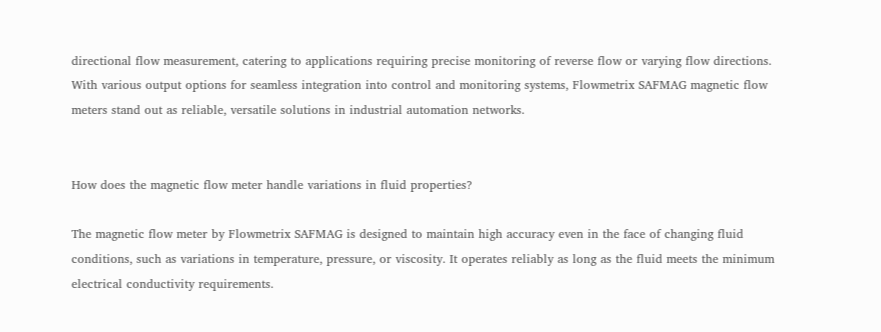directional flow measurement, catering to applications requiring precise monitoring of reverse flow or varying flow directions. With various output options for seamless integration into control and monitoring systems, Flowmetrix SAFMAG magnetic flow meters stand out as reliable, versatile solutions in industrial automation networks.


How does the magnetic flow meter handle variations in fluid properties?

The magnetic flow meter by Flowmetrix SAFMAG is designed to maintain high accuracy even in the face of changing fluid conditions, such as variations in temperature, pressure, or viscosity. It operates reliably as long as the fluid meets the minimum electrical conductivity requirements.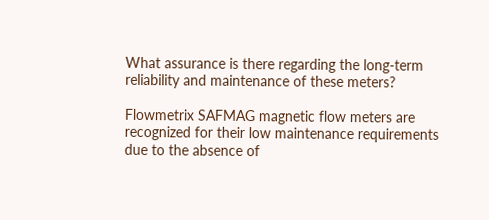What assurance is there regarding the long-term reliability and maintenance of these meters?

Flowmetrix SAFMAG magnetic flow meters are recognized for their low maintenance requirements due to the absence of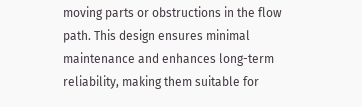moving parts or obstructions in the flow path. This design ensures minimal maintenance and enhances long-term reliability, making them suitable for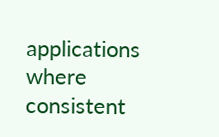applications where consistent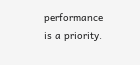performance is a priority.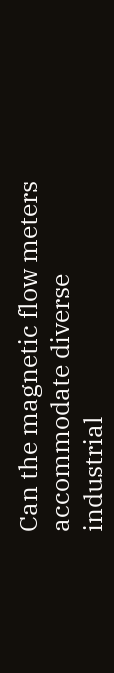Can the magnetic flow meters accommodate diverse industrial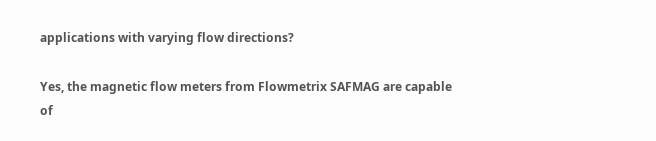applications with varying flow directions?

Yes, the magnetic flow meters from Flowmetrix SAFMAG are capable of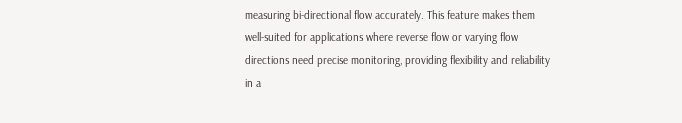measuring bi-directional flow accurately. This feature makes them well-suited for applications where reverse flow or varying flow directions need precise monitoring, providing flexibility and reliability in a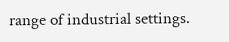range of industrial settings.